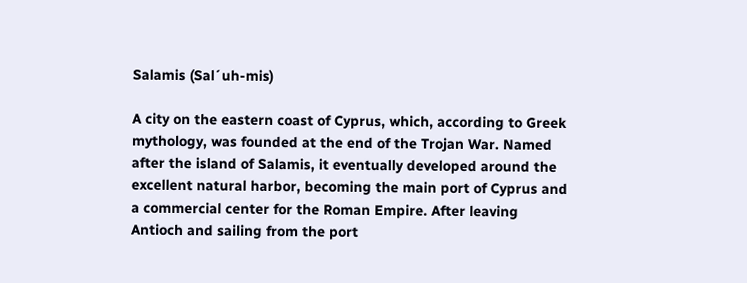Salamis (Sal´uh-mis)

A city on the eastern coast of Cyprus, which, according to Greek mythology, was founded at the end of the Trojan War. Named after the island of Salamis, it eventually developed around the excellent natural harbor, becoming the main port of Cyprus and a commercial center for the Roman Empire. After leaving Antioch and sailing from the port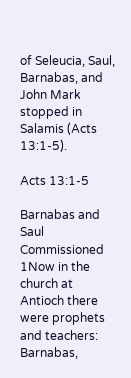of Seleucia, Saul, Barnabas, and John Mark stopped in Salamis (Acts 13:1-5).

Acts 13:1-5

Barnabas and Saul Commissioned
1Now in the church at Antioch there were prophets and teachers: Barnabas,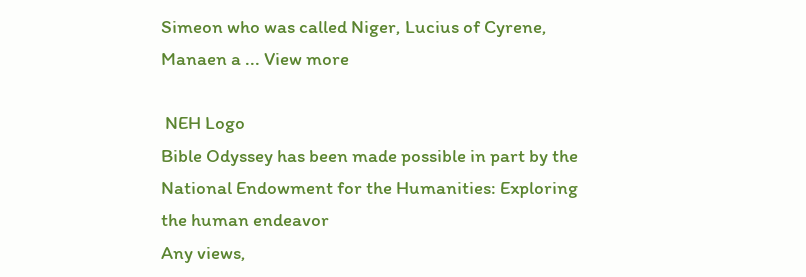Simeon who was called Niger, Lucius of Cyrene, Manaen a ... View more

 NEH Logo
Bible Odyssey has been made possible in part by the National Endowment for the Humanities: Exploring the human endeavor
Any views,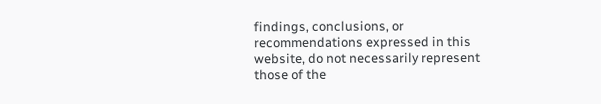findings, conclusions, or recommendations expressed in this website, do not necessarily represent those of the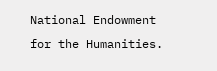National Endowment for the Humanities.